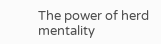The power of herd mentality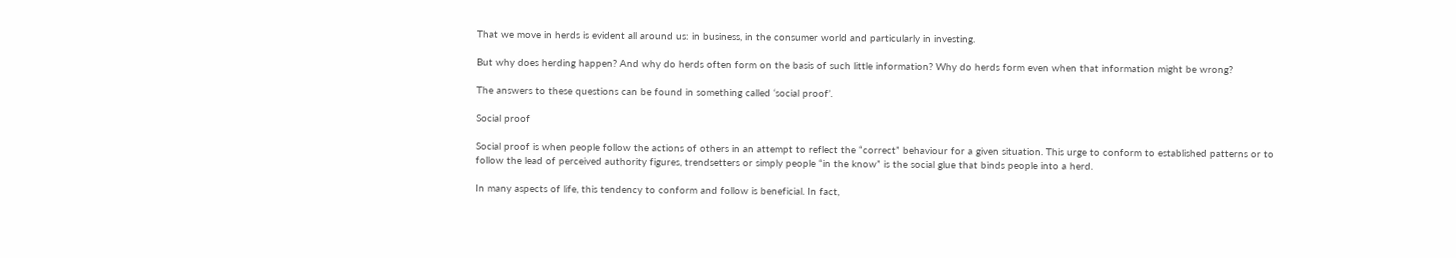That we move in herds is evident all around us: in business, in the consumer world and particularly in investing.

But why does herding happen? And why do herds often form on the basis of such little information? Why do herds form even when that information might be wrong?

The answers to these questions can be found in something called ‘social proof’.

Social proof

Social proof is when people follow the actions of others in an attempt to reflect the “correct” behaviour for a given situation. This urge to conform to established patterns or to follow the lead of perceived authority figures, trendsetters or simply people “in the know” is the social glue that binds people into a herd.

In many aspects of life, this tendency to conform and follow is beneficial. In fact,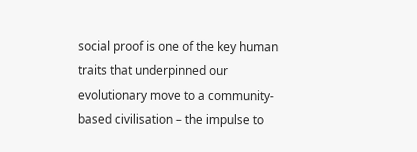social proof is one of the key human traits that underpinned our evolutionary move to a community-based civilisation – the impulse to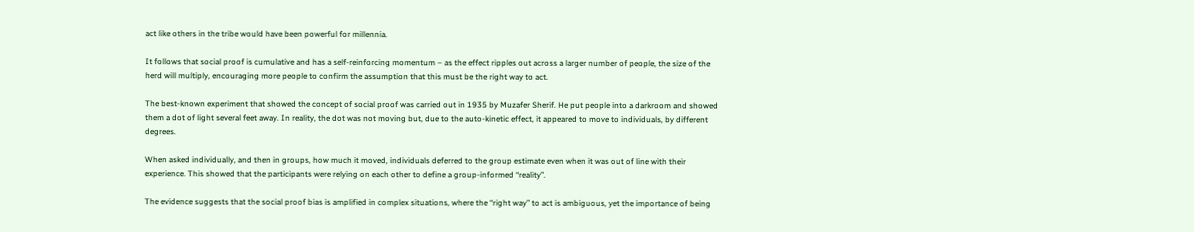act like others in the tribe would have been powerful for millennia.

It follows that social proof is cumulative and has a self-reinforcing momentum – as the effect ripples out across a larger number of people, the size of the herd will multiply, encouraging more people to confirm the assumption that this must be the right way to act.

The best-known experiment that showed the concept of social proof was carried out in 1935 by Muzafer Sherif. He put people into a darkroom and showed them a dot of light several feet away. In reality, the dot was not moving but, due to the auto-kinetic effect, it appeared to move to individuals, by different degrees.

When asked individually, and then in groups, how much it moved, individuals deferred to the group estimate even when it was out of line with their experience. This showed that the participants were relying on each other to define a group-informed “reality”.

The evidence suggests that the social proof bias is amplified in complex situations, where the “right way” to act is ambiguous, yet the importance of being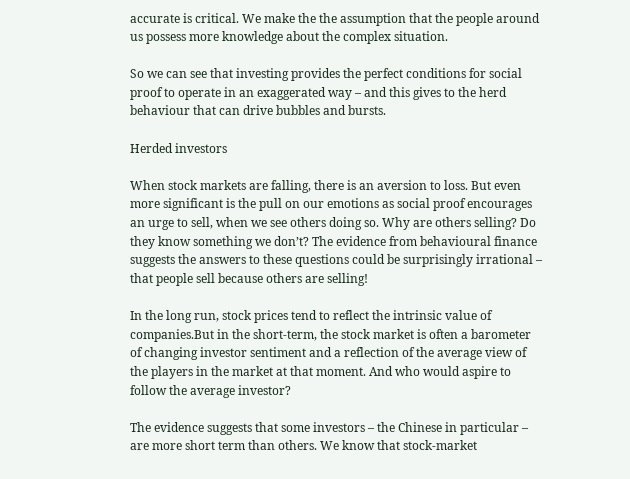accurate is critical. We make the the assumption that the people around us possess more knowledge about the complex situation.

So we can see that investing provides the perfect conditions for social proof to operate in an exaggerated way – and this gives to the herd behaviour that can drive bubbles and bursts.

Herded investors

When stock markets are falling, there is an aversion to loss. But even more significant is the pull on our emotions as social proof encourages an urge to sell, when we see others doing so. Why are others selling? Do they know something we don’t? The evidence from behavioural finance suggests the answers to these questions could be surprisingly irrational – that people sell because others are selling!

In the long run, stock prices tend to reflect the intrinsic value of companies.But in the short-term, the stock market is often a barometer of changing investor sentiment and a reflection of the average view of the players in the market at that moment. And who would aspire to follow the average investor?

The evidence suggests that some investors – the Chinese in particular – are more short term than others. We know that stock-market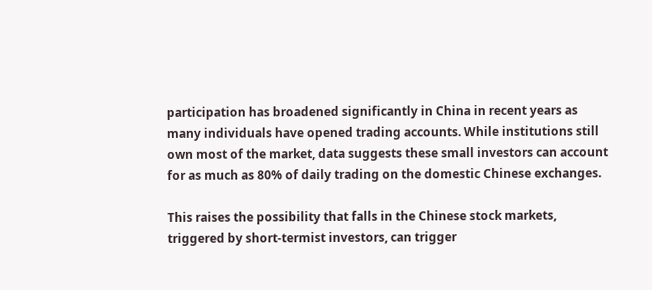participation has broadened significantly in China in recent years as many individuals have opened trading accounts. While institutions still own most of the market, data suggests these small investors can account for as much as 80% of daily trading on the domestic Chinese exchanges.

This raises the possibility that falls in the Chinese stock markets, triggered by short-termist investors, can trigger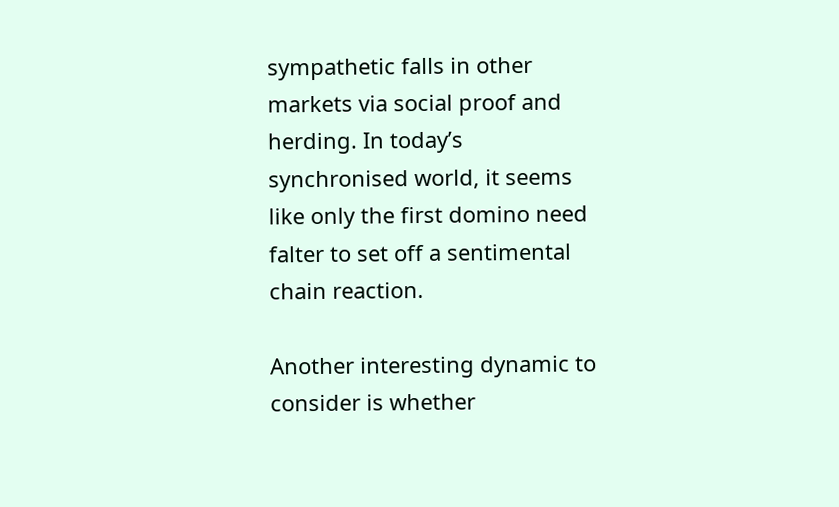sympathetic falls in other markets via social proof and herding. In today’s synchronised world, it seems like only the first domino need falter to set off a sentimental chain reaction.

Another interesting dynamic to consider is whether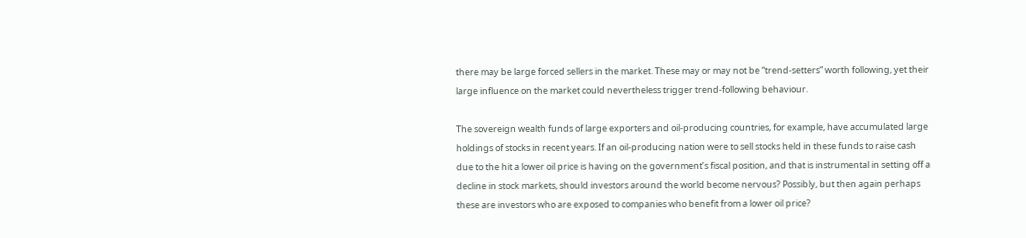there may be large forced sellers in the market. These may or may not be “trend-setters” worth following, yet their large influence on the market could nevertheless trigger trend-following behaviour.

The sovereign wealth funds of large exporters and oil-producing countries, for example, have accumulated large holdings of stocks in recent years. If an oil-producing nation were to sell stocks held in these funds to raise cash due to the hit a lower oil price is having on the government’s fiscal position, and that is instrumental in setting off a decline in stock markets, should investors around the world become nervous? Possibly, but then again perhaps these are investors who are exposed to companies who benefit from a lower oil price?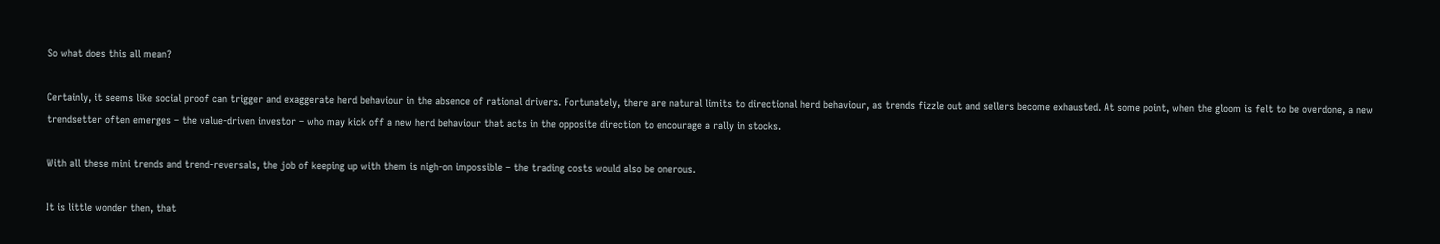So what does this all mean?

Certainly, it seems like social proof can trigger and exaggerate herd behaviour in the absence of rational drivers. Fortunately, there are natural limits to directional herd behaviour, as trends fizzle out and sellers become exhausted. At some point, when the gloom is felt to be overdone, a new trendsetter often emerges – the value-driven investor – who may kick off a new herd behaviour that acts in the opposite direction to encourage a rally in stocks.

With all these mini trends and trend-reversals, the job of keeping up with them is nigh-on impossible – the trading costs would also be onerous.

It is little wonder then, that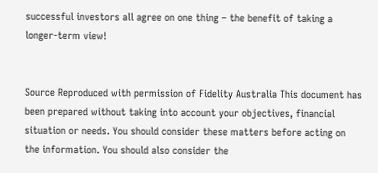successful investors all agree on one thing – the benefit of taking a longer-term view!


Source Reproduced with permission of Fidelity Australia This document has been prepared without taking into account your objectives, financial situation or needs. You should consider these matters before acting on the information. You should also consider the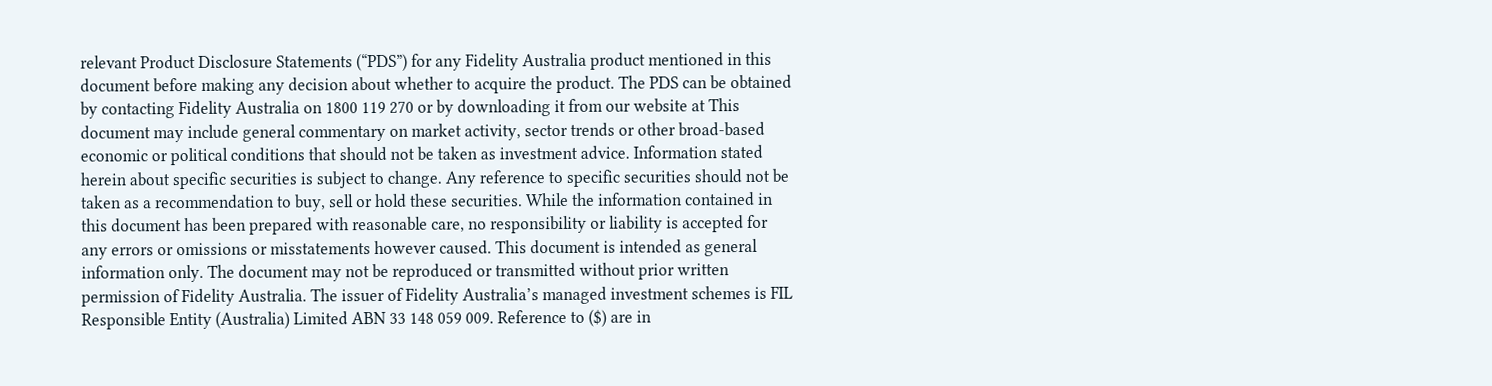relevant Product Disclosure Statements (“PDS”) for any Fidelity Australia product mentioned in this document before making any decision about whether to acquire the product. The PDS can be obtained by contacting Fidelity Australia on 1800 119 270 or by downloading it from our website at This document may include general commentary on market activity, sector trends or other broad-based economic or political conditions that should not be taken as investment advice. Information stated herein about specific securities is subject to change. Any reference to specific securities should not be taken as a recommendation to buy, sell or hold these securities. While the information contained in this document has been prepared with reasonable care, no responsibility or liability is accepted for any errors or omissions or misstatements however caused. This document is intended as general information only. The document may not be reproduced or transmitted without prior written permission of Fidelity Australia. The issuer of Fidelity Australia’s managed investment schemes is FIL Responsible Entity (Australia) Limited ABN 33 148 059 009. Reference to ($) are in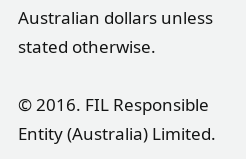Australian dollars unless stated otherwise.

© 2016. FIL Responsible Entity (Australia) Limited.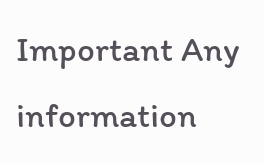Important Any information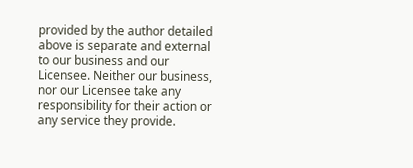provided by the author detailed above is separate and external to our business and our Licensee. Neither our business, nor our Licensee take any responsibility for their action or any service they provide.